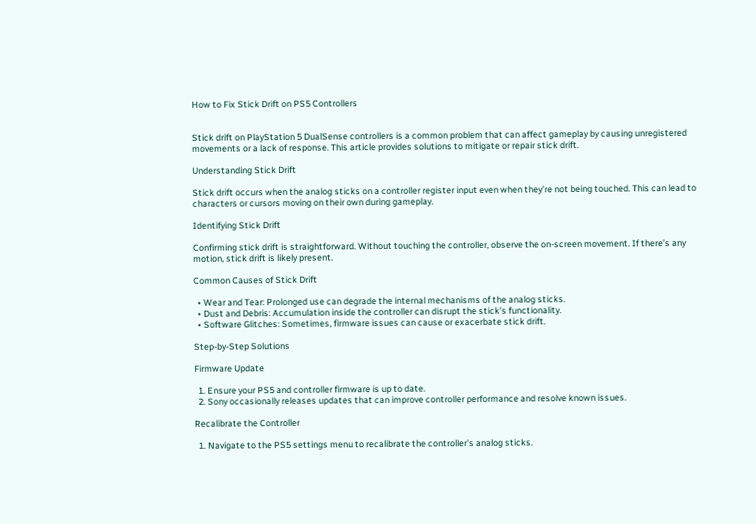How to Fix Stick Drift on PS5 Controllers


Stick drift on PlayStation 5 DualSense controllers is a common problem that can affect gameplay by causing unregistered movements or a lack of response. This article provides solutions to mitigate or repair stick drift.

Understanding Stick Drift

Stick drift occurs when the analog sticks on a controller register input even when they’re not being touched. This can lead to characters or cursors moving on their own during gameplay.

Identifying Stick Drift

Confirming stick drift is straightforward. Without touching the controller, observe the on-screen movement. If there’s any motion, stick drift is likely present.

Common Causes of Stick Drift

  • Wear and Tear: Prolonged use can degrade the internal mechanisms of the analog sticks.
  • Dust and Debris: Accumulation inside the controller can disrupt the stick’s functionality.
  • Software Glitches: Sometimes, firmware issues can cause or exacerbate stick drift.

Step-by-Step Solutions

Firmware Update

  1. Ensure your PS5 and controller firmware is up to date.
  2. Sony occasionally releases updates that can improve controller performance and resolve known issues.

Recalibrate the Controller

  1. Navigate to the PS5 settings menu to recalibrate the controller’s analog sticks.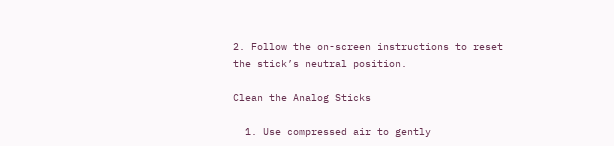2. Follow the on-screen instructions to reset the stick’s neutral position.

Clean the Analog Sticks

  1. Use compressed air to gently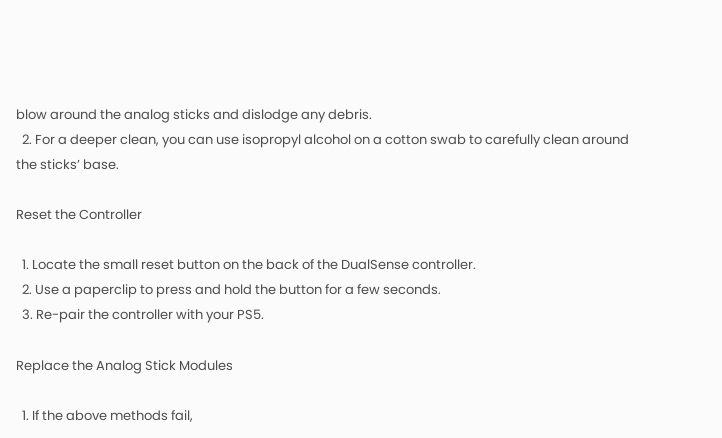blow around the analog sticks and dislodge any debris.
  2. For a deeper clean, you can use isopropyl alcohol on a cotton swab to carefully clean around the sticks’ base.

Reset the Controller

  1. Locate the small reset button on the back of the DualSense controller.
  2. Use a paperclip to press and hold the button for a few seconds.
  3. Re-pair the controller with your PS5.

Replace the Analog Stick Modules

  1. If the above methods fail,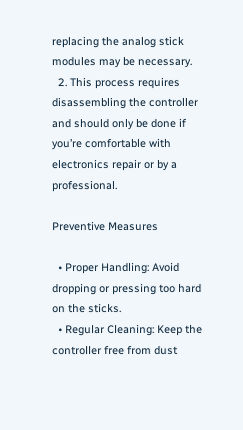replacing the analog stick modules may be necessary.
  2. This process requires disassembling the controller and should only be done if you’re comfortable with electronics repair or by a professional.

Preventive Measures

  • Proper Handling: Avoid dropping or pressing too hard on the sticks.
  • Regular Cleaning: Keep the controller free from dust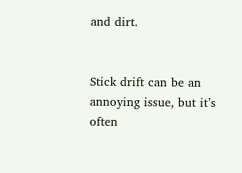and dirt.


Stick drift can be an annoying issue, but it’s often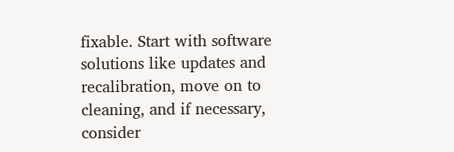fixable. Start with software solutions like updates and recalibration, move on to cleaning, and if necessary, consider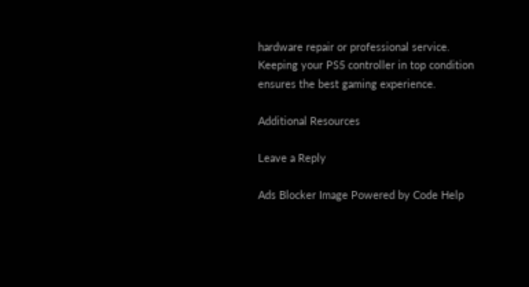hardware repair or professional service. Keeping your PS5 controller in top condition ensures the best gaming experience.

Additional Resources

Leave a Reply

Ads Blocker Image Powered by Code Help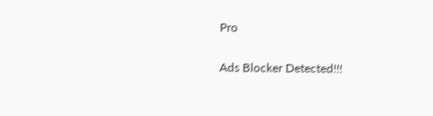Pro

Ads Blocker Detected!!!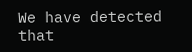We have detected that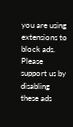you are using extensions to block ads. Please support us by disabling these ads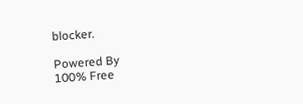blocker.

Powered By
100% Free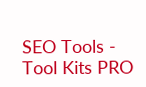SEO Tools - Tool Kits PRO